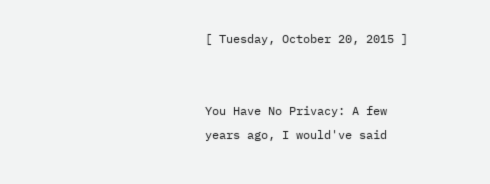[ Tuesday, October 20, 2015 ]


You Have No Privacy: A few years ago, I would've said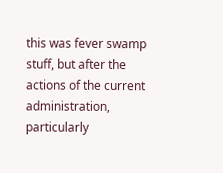this was fever swamp stuff, but after the actions of the current administration, particularly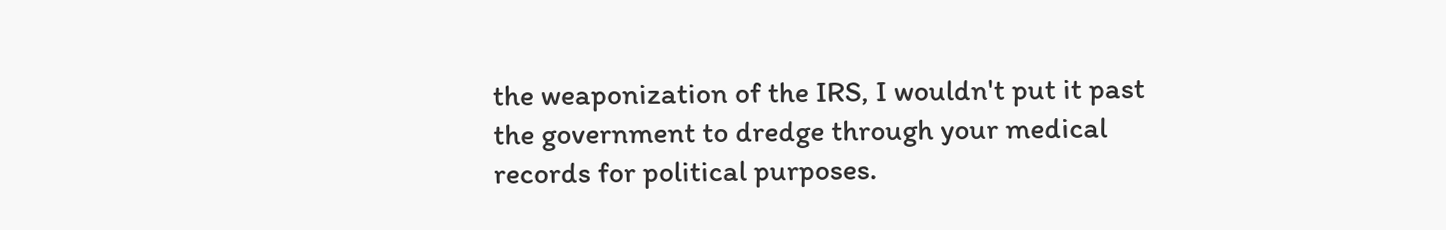the weaponization of the IRS, I wouldn't put it past the government to dredge through your medical records for political purposes.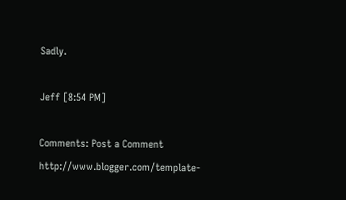Sadly.

Jeff [8:54 PM]

Comments: Post a Comment
http://www.blogger.com/template-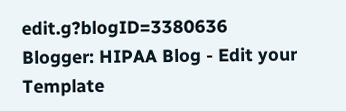edit.g?blogID=3380636 Blogger: HIPAA Blog - Edit your Template